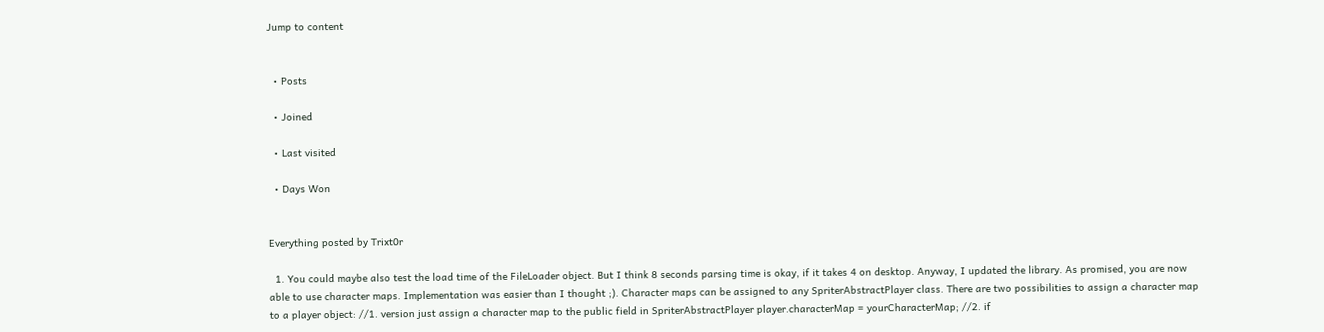Jump to content


  • Posts

  • Joined

  • Last visited

  • Days Won


Everything posted by Trixt0r

  1. You could maybe also test the load time of the FileLoader object. But I think 8 seconds parsing time is okay, if it takes 4 on desktop. Anyway, I updated the library. As promised, you are now able to use character maps. Implementation was easier than I thought ;). Character maps can be assigned to any SpriterAbstractPlayer class. There are two possibilities to assign a character map to a player object: //1. version just assign a character map to the public field in SpriterAbstractPlayer player.characterMap = yourCharacterMap; //2. if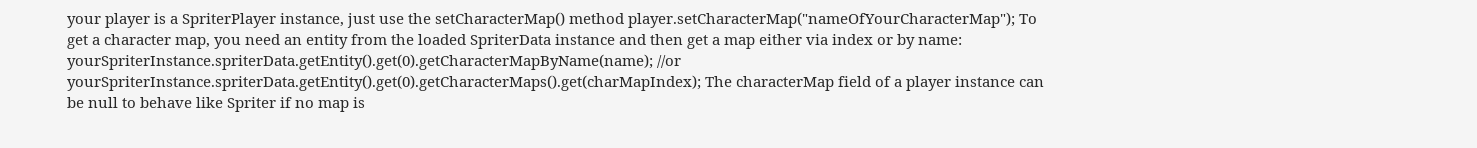your player is a SpriterPlayer instance, just use the setCharacterMap() method player.setCharacterMap("nameOfYourCharacterMap"); To get a character map, you need an entity from the loaded SpriterData instance and then get a map either via index or by name: yourSpriterInstance.spriterData.getEntity().get(0).getCharacterMapByName(name); //or yourSpriterInstance.spriterData.getEntity().get(0).getCharacterMaps().get(charMapIndex); The characterMap field of a player instance can be null to behave like Spriter if no map is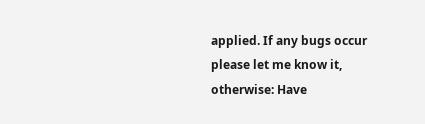applied. If any bugs occur please let me know it, otherwise: Have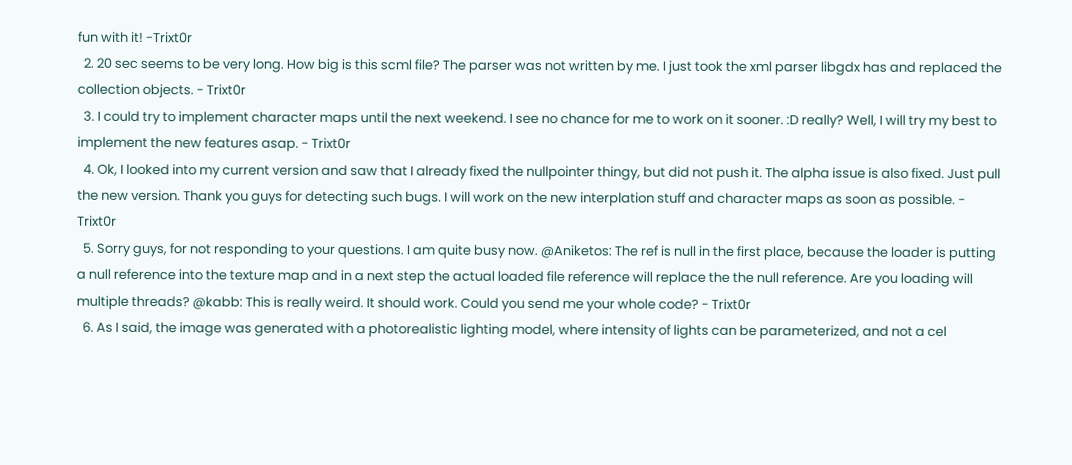fun with it! -Trixt0r
  2. 20 sec seems to be very long. How big is this scml file? The parser was not written by me. I just took the xml parser libgdx has and replaced the collection objects. - Trixt0r
  3. I could try to implement character maps until the next weekend. I see no chance for me to work on it sooner. :D really? Well, I will try my best to implement the new features asap. - Trixt0r
  4. Ok, I looked into my current version and saw that I already fixed the nullpointer thingy, but did not push it. The alpha issue is also fixed. Just pull the new version. Thank you guys for detecting such bugs. I will work on the new interplation stuff and character maps as soon as possible. - Trixt0r
  5. Sorry guys, for not responding to your questions. I am quite busy now. @Aniketos: The ref is null in the first place, because the loader is putting a null reference into the texture map and in a next step the actual loaded file reference will replace the the null reference. Are you loading will multiple threads? @kabb: This is really weird. It should work. Could you send me your whole code? - Trixt0r
  6. As I said, the image was generated with a photorealistic lighting model, where intensity of lights can be parameterized, and not a cel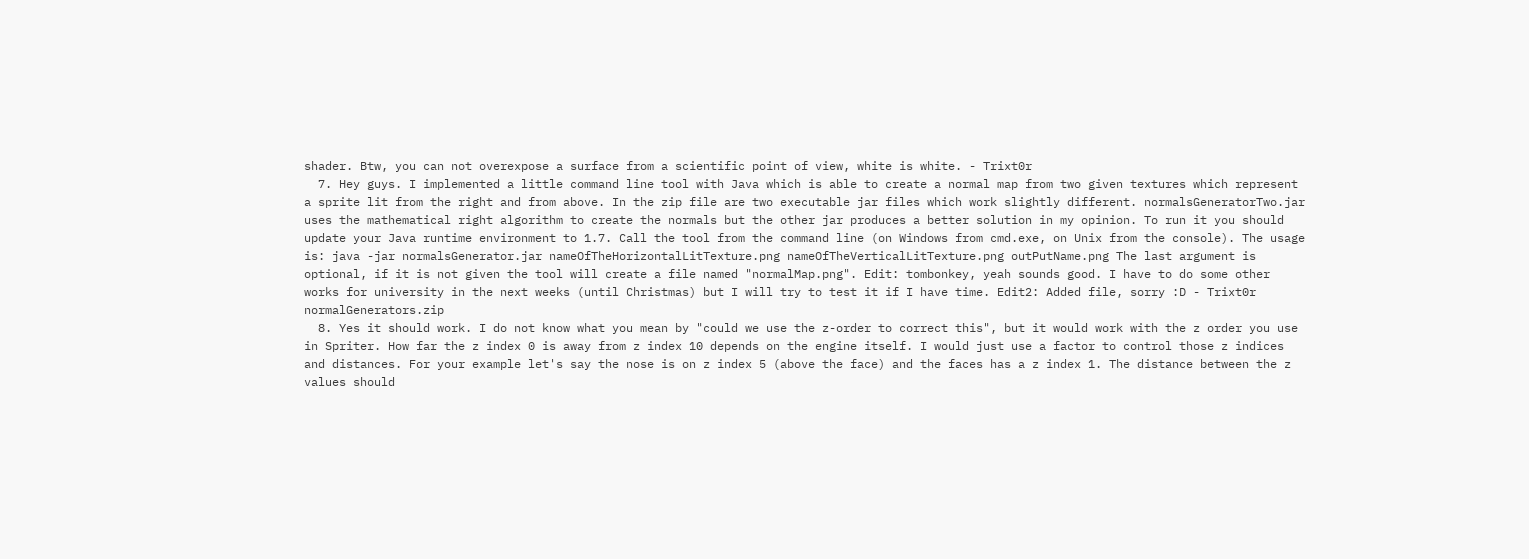shader. Btw, you can not overexpose a surface from a scientific point of view, white is white. - Trixt0r
  7. Hey guys. I implemented a little command line tool with Java which is able to create a normal map from two given textures which represent a sprite lit from the right and from above. In the zip file are two executable jar files which work slightly different. normalsGeneratorTwo.jar uses the mathematical right algorithm to create the normals but the other jar produces a better solution in my opinion. To run it you should update your Java runtime environment to 1.7. Call the tool from the command line (on Windows from cmd.exe, on Unix from the console). The usage is: java -jar normalsGenerator.jar nameOfTheHorizontalLitTexture.png nameOfTheVerticalLitTexture.png outPutName.png The last argument is optional, if it is not given the tool will create a file named "normalMap.png". Edit: tombonkey, yeah sounds good. I have to do some other works for university in the next weeks (until Christmas) but I will try to test it if I have time. Edit2: Added file, sorry :D - Trixt0r normalGenerators.zip
  8. Yes it should work. I do not know what you mean by "could we use the z-order to correct this", but it would work with the z order you use in Spriter. How far the z index 0 is away from z index 10 depends on the engine itself. I would just use a factor to control those z indices and distances. For your example let's say the nose is on z index 5 (above the face) and the faces has a z index 1. The distance between the z values should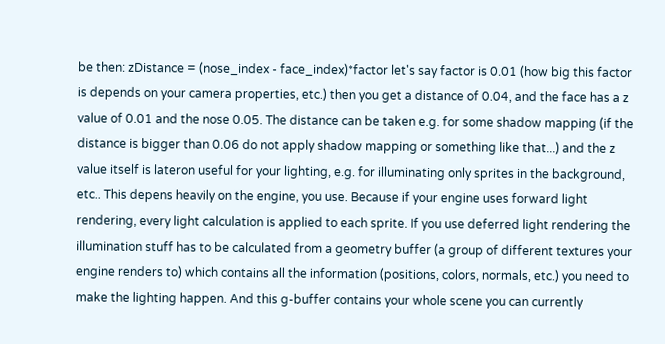be then: zDistance = (nose_index - face_index)*factor let's say factor is 0.01 (how big this factor is depends on your camera properties, etc.) then you get a distance of 0.04, and the face has a z value of 0.01 and the nose 0.05. The distance can be taken e.g. for some shadow mapping (if the distance is bigger than 0.06 do not apply shadow mapping or something like that...) and the z value itself is lateron useful for your lighting, e.g. for illuminating only sprites in the background, etc.. This depens heavily on the engine, you use. Because if your engine uses forward light rendering, every light calculation is applied to each sprite. If you use deferred light rendering the illumination stuff has to be calculated from a geometry buffer (a group of different textures your engine renders to) which contains all the information (positions, colors, normals, etc.) you need to make the lighting happen. And this g-buffer contains your whole scene you can currently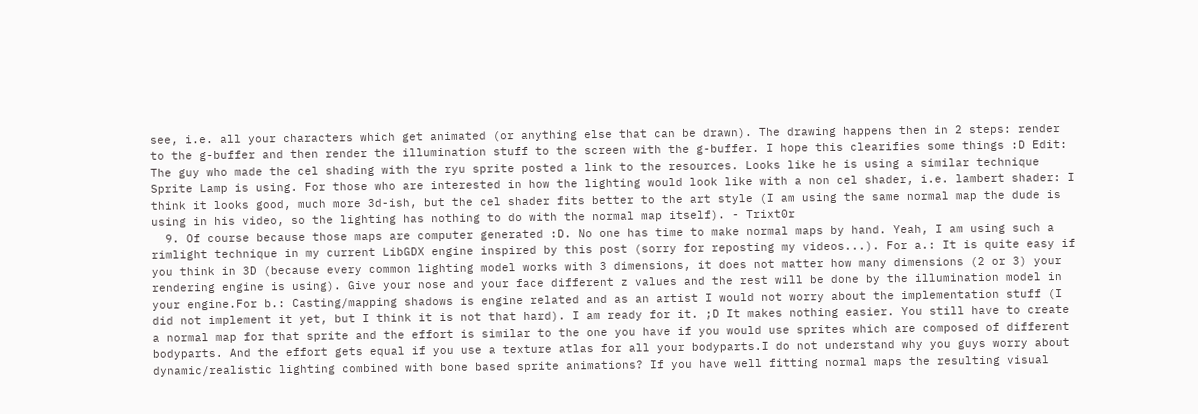see, i.e. all your characters which get animated (or anything else that can be drawn). The drawing happens then in 2 steps: render to the g-buffer and then render the illumination stuff to the screen with the g-buffer. I hope this clearifies some things :D Edit: The guy who made the cel shading with the ryu sprite posted a link to the resources. Looks like he is using a similar technique Sprite Lamp is using. For those who are interested in how the lighting would look like with a non cel shader, i.e. lambert shader: I think it looks good, much more 3d-ish, but the cel shader fits better to the art style (I am using the same normal map the dude is using in his video, so the lighting has nothing to do with the normal map itself). - Trixt0r
  9. Of course because those maps are computer generated :D. No one has time to make normal maps by hand. Yeah, I am using such a rimlight technique in my current LibGDX engine inspired by this post (sorry for reposting my videos...). For a.: It is quite easy if you think in 3D (because every common lighting model works with 3 dimensions, it does not matter how many dimensions (2 or 3) your rendering engine is using). Give your nose and your face different z values and the rest will be done by the illumination model in your engine.For b.: Casting/mapping shadows is engine related and as an artist I would not worry about the implementation stuff (I did not implement it yet, but I think it is not that hard). I am ready for it. ;D It makes nothing easier. You still have to create a normal map for that sprite and the effort is similar to the one you have if you would use sprites which are composed of different bodyparts. And the effort gets equal if you use a texture atlas for all your bodyparts.I do not understand why you guys worry about dynamic/realistic lighting combined with bone based sprite animations? If you have well fitting normal maps the resulting visual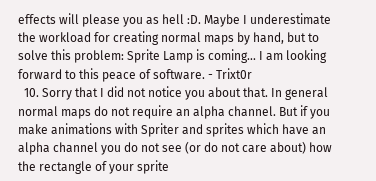effects will please you as hell :D. Maybe I underestimate the workload for creating normal maps by hand, but to solve this problem: Sprite Lamp is coming... I am looking forward to this peace of software. - Trixt0r
  10. Sorry that I did not notice you about that. In general normal maps do not require an alpha channel. But if you make animations with Spriter and sprites which have an alpha channel you do not see (or do not care about) how the rectangle of your sprite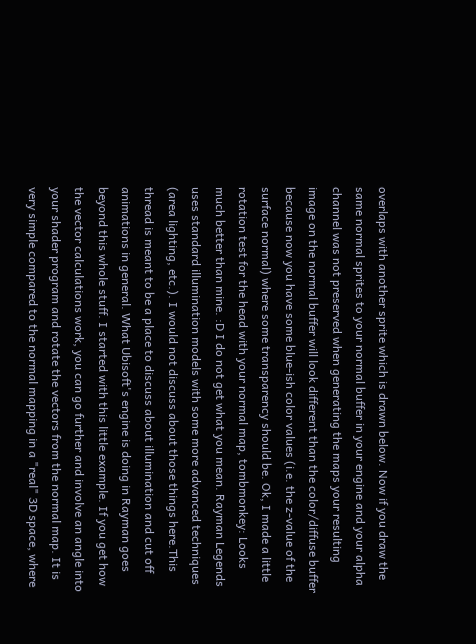overlaps with another sprite which is drawn below. Now if you draw the same normal sprites to your normal buffer in your engine and your alpha channel was not preserved when generating the maps your resulting image on the normal buffer will look different than the color/diffuse buffer because now you have some blue-ish color values (i.e. the z-value of the surface normal) where some transparency should be. Ok, I made a little rotation test for the head with your normal map, tombmonkey: Looks much better than mine. :D I do not get what you mean. Rayman Legends uses standard illumination models with some more advanced techniques (area lighting, etc.). I would not discuss about those things here.This thread is meant to be a place to discuss about illumination and cut off animations in general. What Ubisoft's engine is doing in Rayman goes beyond this whole stuff. I started with this little example. If you get how the vector calculations work, you can go further and involve an angle into your shader program and rotate the vectors from the normal map. It is very simple compared to the normal mapping in a "real" 3D space, where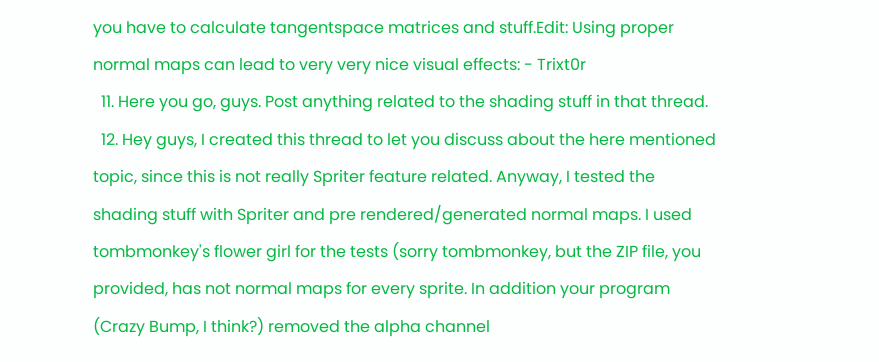you have to calculate tangentspace matrices and stuff.Edit: Using proper normal maps can lead to very very nice visual effects: - Trixt0r
  11. Here you go, guys. Post anything related to the shading stuff in that thread.
  12. Hey guys, I created this thread to let you discuss about the here mentioned topic, since this is not really Spriter feature related. Anyway, I tested the shading stuff with Spriter and pre rendered/generated normal maps. I used tombmonkey's flower girl for the tests (sorry tombmonkey, but the ZIP file, you provided, has not normal maps for every sprite. In addition your program (Crazy Bump, I think?) removed the alpha channel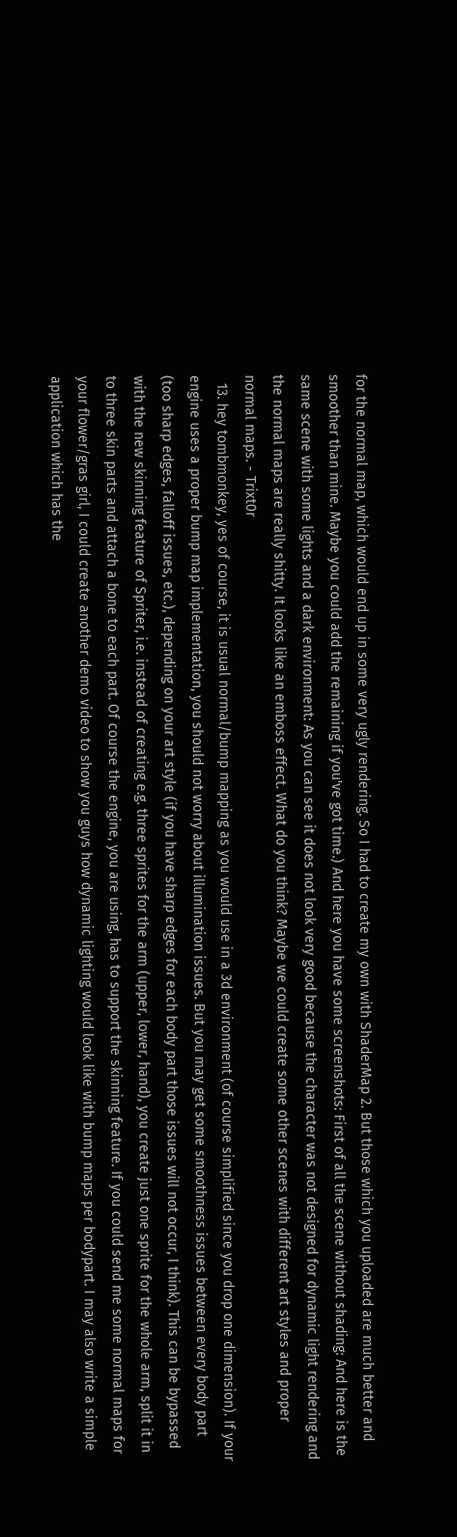for the normal map, which would end up in some very ugly rendering. So I had to create my own with ShaderMap 2. But those which you uploaded are much better and smoother than mine. Maybe you could add the remaining if you've got time.) And here you have some screenshots: First of all the scene without shading: And here is the same scene with some lights and a dark environment: As you can see it does not look very good because the character was not designed for dynamic light rendering and the normal maps are really shitty. It looks like an emboss effect. What do you think? Maybe we could create some other scenes with different art styles and proper normal maps. - Trixt0r
  13. hey tombmonkey, yes of course, it is usual normal/bump mapping as you would use in a 3d environment (of course simplified since you drop one dimension). If your engine uses a proper bump map implementation, you should not worry about illumination issues. But you may get some smoothness issues between every body part (too sharp edges, falloff issues, etc.), depending on your art style (if you have sharp edges for each body part those issues will not occur, I think). This can be bypassed with the new skinning feature of Spriter, i.e. instead of creating e.g. three sprites for the arm (upper, lower, hand), you create just one sprite for the whole arm, split it in to three skin parts and attach a bone to each part. Of course the engine, you are using, has to support the skinning feature. If you could send me some normal maps for your flower/gras girl, I could create another demo video to show you guys how dynamic lighting would look like with bump maps per bodypart. I may also write a simple application which has the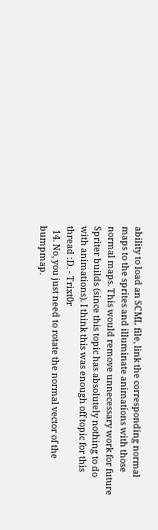ability to load an SCML file, link the corresponding normal maps to the sprites and illuminate animations with those normal maps. This would remove unnecessary work for future Spriter builds (since this topic has absolutely nothing to do with animations). I think this was enough off topic for this thread :D. - Trixt0r
  14. No, you just need to rotate the normal vector of the bumpmap.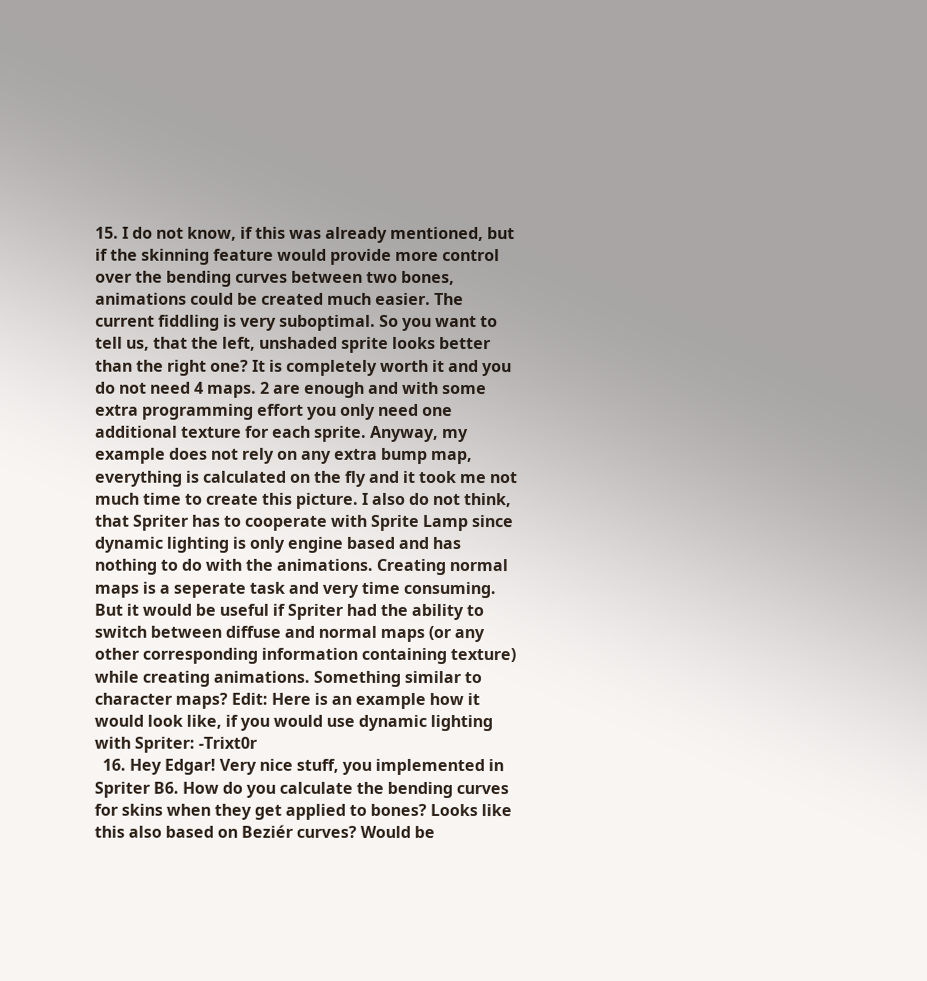15. I do not know, if this was already mentioned, but if the skinning feature would provide more control over the bending curves between two bones, animations could be created much easier. The current fiddling is very suboptimal. So you want to tell us, that the left, unshaded sprite looks better than the right one? It is completely worth it and you do not need 4 maps. 2 are enough and with some extra programming effort you only need one additional texture for each sprite. Anyway, my example does not rely on any extra bump map, everything is calculated on the fly and it took me not much time to create this picture. I also do not think, that Spriter has to cooperate with Sprite Lamp since dynamic lighting is only engine based and has nothing to do with the animations. Creating normal maps is a seperate task and very time consuming. But it would be useful if Spriter had the ability to switch between diffuse and normal maps (or any other corresponding information containing texture) while creating animations. Something similar to character maps? Edit: Here is an example how it would look like, if you would use dynamic lighting with Spriter: -Trixt0r
  16. Hey Edgar! Very nice stuff, you implemented in Spriter B6. How do you calculate the bending curves for skins when they get applied to bones? Looks like this also based on Beziér curves? Would be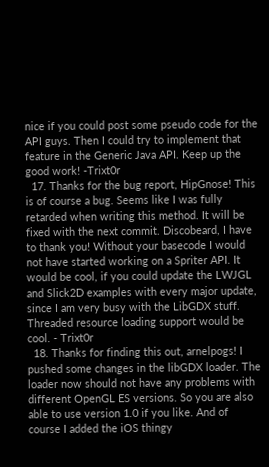nice if you could post some pseudo code for the API guys. Then I could try to implement that feature in the Generic Java API. Keep up the good work! -Trixt0r
  17. Thanks for the bug report, HipGnose! This is of course a bug. Seems like I was fully retarded when writing this method. It will be fixed with the next commit. Discobeard, I have to thank you! Without your basecode I would not have started working on a Spriter API. It would be cool, if you could update the LWJGL and Slick2D examples with every major update, since I am very busy with the LibGDX stuff. Threaded resource loading support would be cool. - Trixt0r
  18. Thanks for finding this out, arnelpogs! I pushed some changes in the libGDX loader. The loader now should not have any problems with different OpenGL ES versions. So you are also able to use version 1.0 if you like. And of course I added the iOS thingy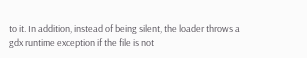to it. In addition, instead of being silent, the loader throws a gdx runtime exception if the file is not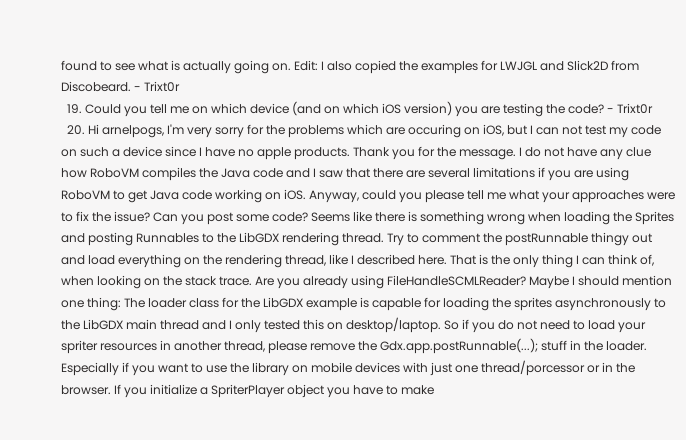found to see what is actually going on. Edit: I also copied the examples for LWJGL and Slick2D from Discobeard. - Trixt0r
  19. Could you tell me on which device (and on which iOS version) you are testing the code? - Trixt0r
  20. Hi arnelpogs, I'm very sorry for the problems which are occuring on iOS, but I can not test my code on such a device since I have no apple products. Thank you for the message. I do not have any clue how RoboVM compiles the Java code and I saw that there are several limitations if you are using RoboVM to get Java code working on iOS. Anyway, could you please tell me what your approaches were to fix the issue? Can you post some code? Seems like there is something wrong when loading the Sprites and posting Runnables to the LibGDX rendering thread. Try to comment the postRunnable thingy out and load everything on the rendering thread, like I described here. That is the only thing I can think of, when looking on the stack trace. Are you already using FileHandleSCMLReader? Maybe I should mention one thing: The loader class for the LibGDX example is capable for loading the sprites asynchronously to the LibGDX main thread and I only tested this on desktop/laptop. So if you do not need to load your spriter resources in another thread, please remove the Gdx.app.postRunnable(...); stuff in the loader. Especially if you want to use the library on mobile devices with just one thread/porcessor or in the browser. If you initialize a SpriterPlayer object you have to make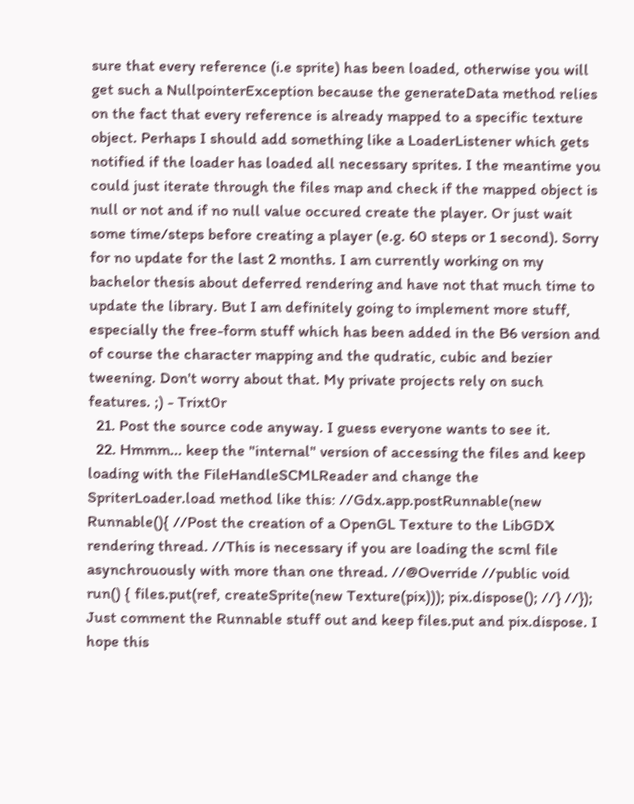sure that every reference (i.e sprite) has been loaded, otherwise you will get such a NullpointerException because the generateData method relies on the fact that every reference is already mapped to a specific texture object. Perhaps I should add something like a LoaderListener which gets notified if the loader has loaded all necessary sprites. I the meantime you could just iterate through the files map and check if the mapped object is null or not and if no null value occured create the player. Or just wait some time/steps before creating a player (e.g. 60 steps or 1 second). Sorry for no update for the last 2 months. I am currently working on my bachelor thesis about deferred rendering and have not that much time to update the library. But I am definitely going to implement more stuff, especially the free-form stuff which has been added in the B6 version and of course the character mapping and the qudratic, cubic and bezier tweening. Don't worry about that. My private projects rely on such features. ;) - Trixt0r
  21. Post the source code anyway. I guess everyone wants to see it.
  22. Hmmm... keep the "internal" version of accessing the files and keep loading with the FileHandleSCMLReader and change the SpriterLoader.load method like this: //Gdx.app.postRunnable(new Runnable(){ //Post the creation of a OpenGL Texture to the LibGDX rendering thread. //This is necessary if you are loading the scml file asynchrouously with more than one thread. //@Override //public void run() { files.put(ref, createSprite(new Texture(pix))); pix.dispose(); //} //}); Just comment the Runnable stuff out and keep files.put and pix.dispose. I hope this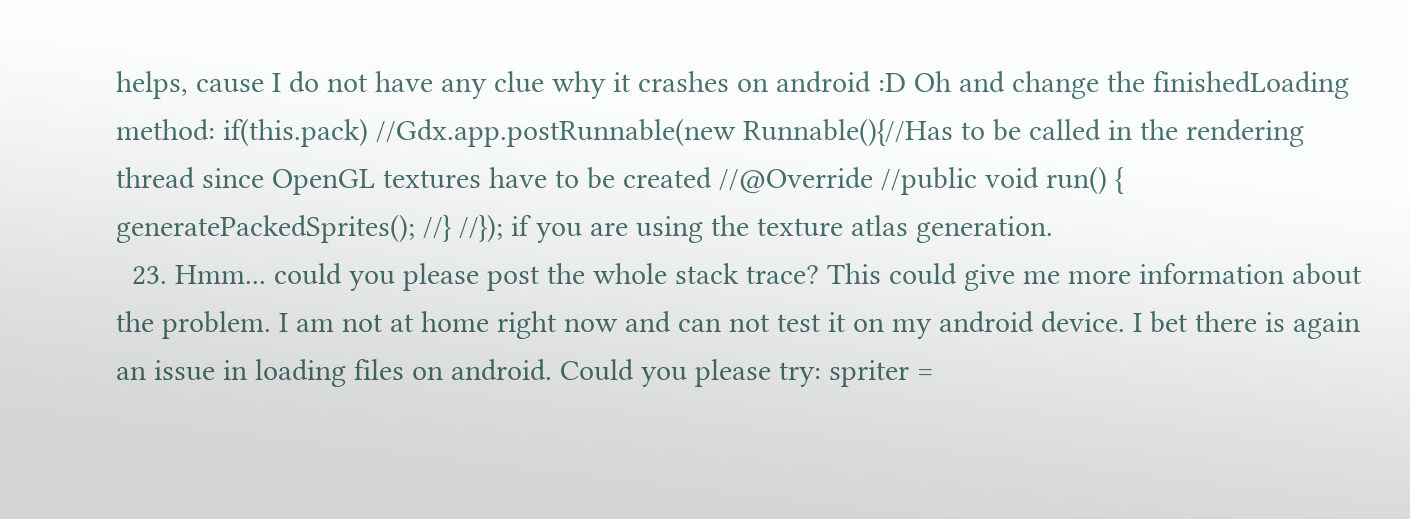helps, cause I do not have any clue why it crashes on android :D Oh and change the finishedLoading method: if(this.pack) //Gdx.app.postRunnable(new Runnable(){//Has to be called in the rendering thread since OpenGL textures have to be created //@Override //public void run() { generatePackedSprites(); //} //}); if you are using the texture atlas generation.
  23. Hmm... could you please post the whole stack trace? This could give me more information about the problem. I am not at home right now and can not test it on my android device. I bet there is again an issue in loading files on android. Could you please try: spriter =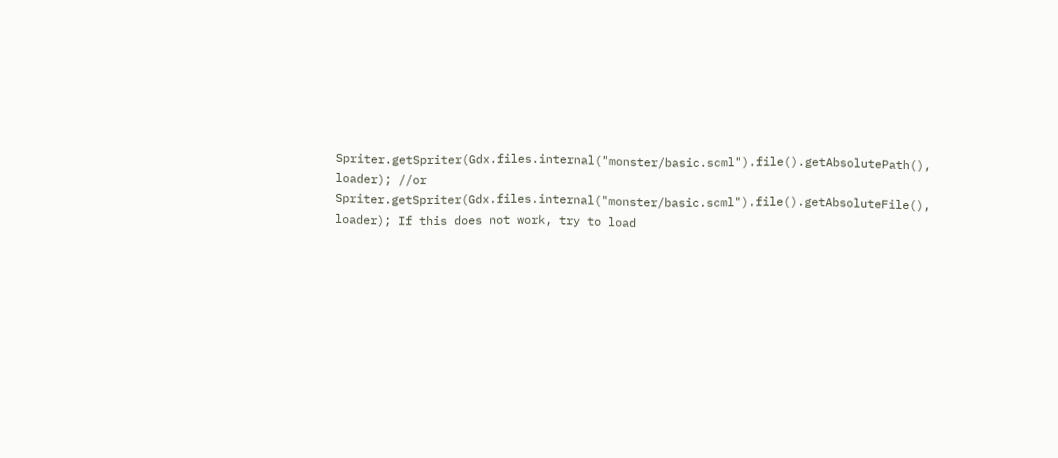Spriter.getSpriter(Gdx.files.internal("monster/basic.scml").file().getAbsolutePath(), loader); //or Spriter.getSpriter(Gdx.files.internal("monster/basic.scml").file().getAbsoluteFile(), loader); If this does not work, try to load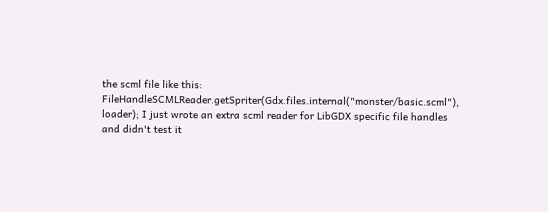the scml file like this: FileHandleSCMLReader.getSpriter(Gdx.files.internal("monster/basic.scml"), loader); I just wrote an extra scml reader for LibGDX specific file handles and didn't test it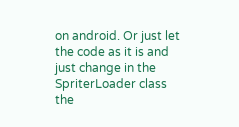on android. Or just let the code as it is and just change in the SpriterLoader class the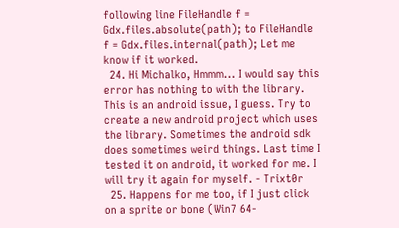following line FileHandle f = Gdx.files.absolute(path); to FileHandle f = Gdx.files.internal(path); Let me know if it worked.
  24. Hi Michalko, Hmmm... I would say this error has nothing to with the library. This is an android issue, I guess. Try to create a new android project which uses the library. Sometimes the android sdk does sometimes weird things. Last time I tested it on android, it worked for me. I will try it again for myself. - Trixt0r
  25. Happens for me too, if I just click on a sprite or bone (Win7 64-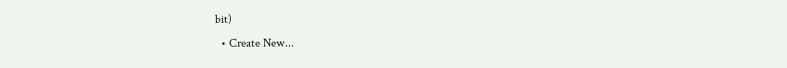bit)
  • Create New...